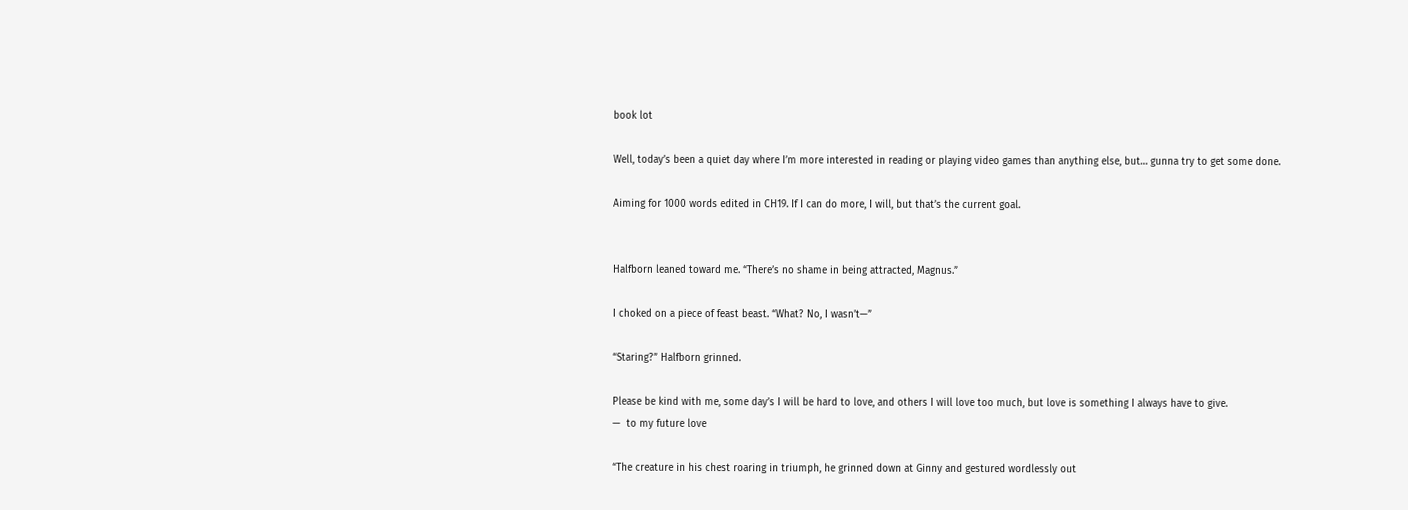book lot

Well, today’s been a quiet day where I’m more interested in reading or playing video games than anything else, but… gunna try to get some done.

Aiming for 1000 words edited in CH19. If I can do more, I will, but that’s the current goal.


Halfborn leaned toward me. “There’s no shame in being attracted, Magnus.”

I choked on a piece of feast beast. “What? No, I wasn’t—”

“Staring?” Halfborn grinned.

Please be kind with me, some day’s I will be hard to love, and others I will love too much, but love is something I always have to give.
—  to my future love

“The creature in his chest roaring in triumph, he grinned down at Ginny and gestured wordlessly out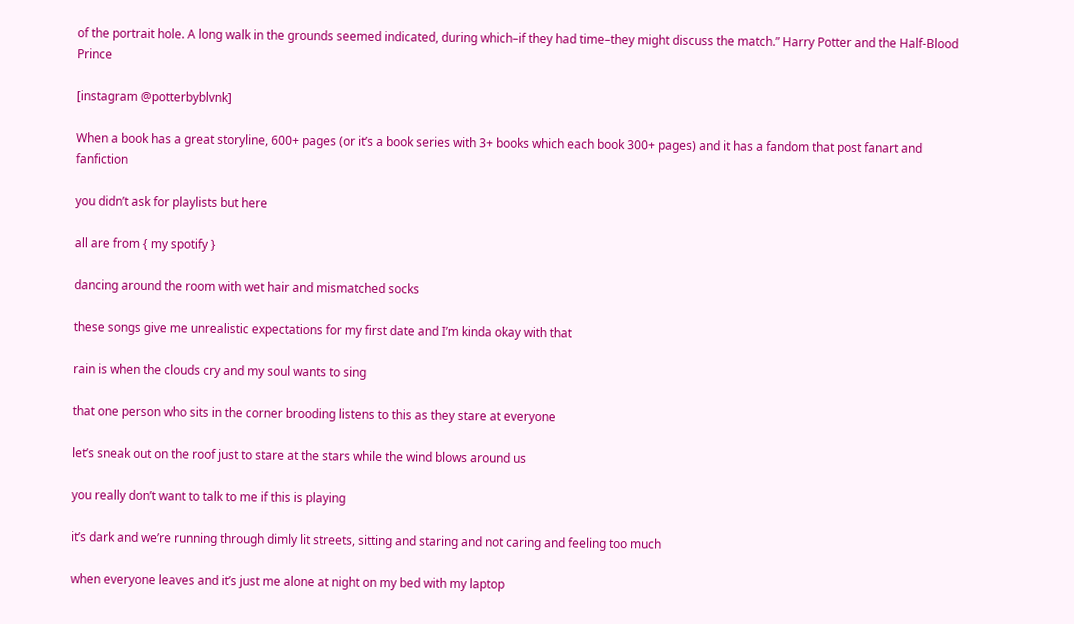of the portrait hole. A long walk in the grounds seemed indicated, during which–if they had time–they might discuss the match.” Harry Potter and the Half-Blood Prince

[instagram @potterbyblvnk]

When a book has a great storyline, 600+ pages (or it’s a book series with 3+ books which each book 300+ pages) and it has a fandom that post fanart and fanfiction

you didn’t ask for playlists but here

all are from { my spotify }

dancing around the room with wet hair and mismatched socks

these songs give me unrealistic expectations for my first date and I’m kinda okay with that

rain is when the clouds cry and my soul wants to sing

that one person who sits in the corner brooding listens to this as they stare at everyone

let’s sneak out on the roof just to stare at the stars while the wind blows around us

you really don’t want to talk to me if this is playing

it’s dark and we’re running through dimly lit streets, sitting and staring and not caring and feeling too much

when everyone leaves and it’s just me alone at night on my bed with my laptop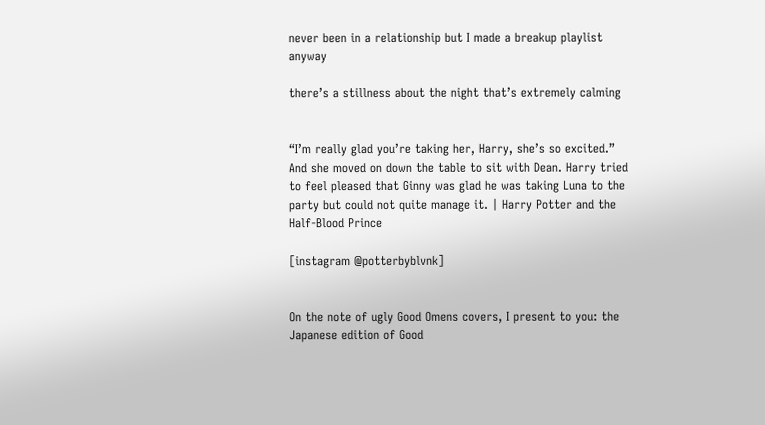never been in a relationship but I made a breakup playlist anyway

there’s a stillness about the night that’s extremely calming


“I’m really glad you’re taking her, Harry, she’s so excited.” And she moved on down the table to sit with Dean. Harry tried to feel pleased that Ginny was glad he was taking Luna to the party but could not quite manage it. | Harry Potter and the Half-Blood Prince

[instagram @potterbyblvnk]


On the note of ugly Good Omens covers, I present to you: the Japanese edition of Good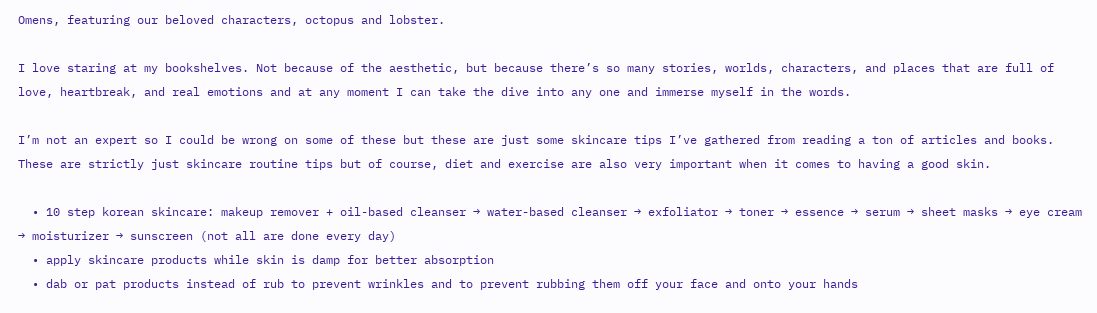Omens, featuring our beloved characters, octopus and lobster.

I love staring at my bookshelves. Not because of the aesthetic, but because there’s so many stories, worlds, characters, and places that are full of love, heartbreak, and real emotions and at any moment I can take the dive into any one and immerse myself in the words.

I’m not an expert so I could be wrong on some of these but these are just some skincare tips I’ve gathered from reading a ton of articles and books. These are strictly just skincare routine tips but of course, diet and exercise are also very important when it comes to having a good skin.

  • 10 step korean skincare: makeup remover + oil-based cleanser → water-based cleanser → exfoliator → toner → essence → serum → sheet masks → eye cream → moisturizer → sunscreen (not all are done every day)
  • apply skincare products while skin is damp for better absorption
  • dab or pat products instead of rub to prevent wrinkles and to prevent rubbing them off your face and onto your hands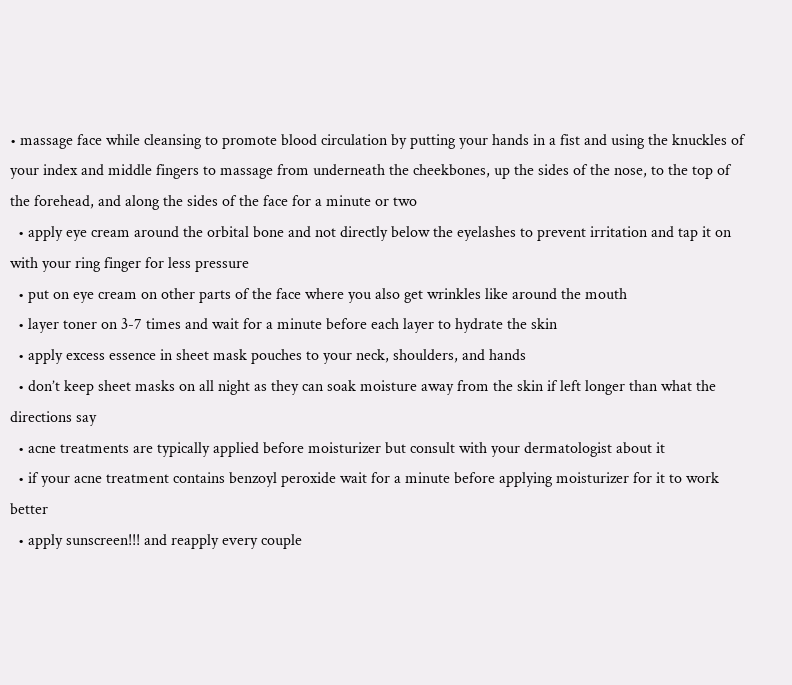• massage face while cleansing to promote blood circulation by putting your hands in a fist and using the knuckles of your index and middle fingers to massage from underneath the cheekbones, up the sides of the nose, to the top of the forehead, and along the sides of the face for a minute or two
  • apply eye cream around the orbital bone and not directly below the eyelashes to prevent irritation and tap it on with your ring finger for less pressure
  • put on eye cream on other parts of the face where you also get wrinkles like around the mouth
  • layer toner on 3-7 times and wait for a minute before each layer to hydrate the skin
  • apply excess essence in sheet mask pouches to your neck, shoulders, and hands
  • don’t keep sheet masks on all night as they can soak moisture away from the skin if left longer than what the directions say
  • acne treatments are typically applied before moisturizer but consult with your dermatologist about it
  • if your acne treatment contains benzoyl peroxide wait for a minute before applying moisturizer for it to work better
  • apply sunscreen!!! and reapply every couple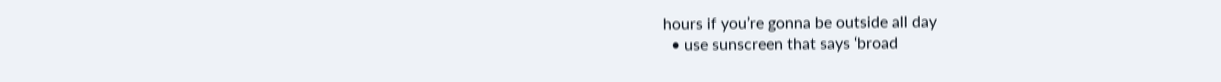hours if you’re gonna be outside all day
  • use sunscreen that says ‘broad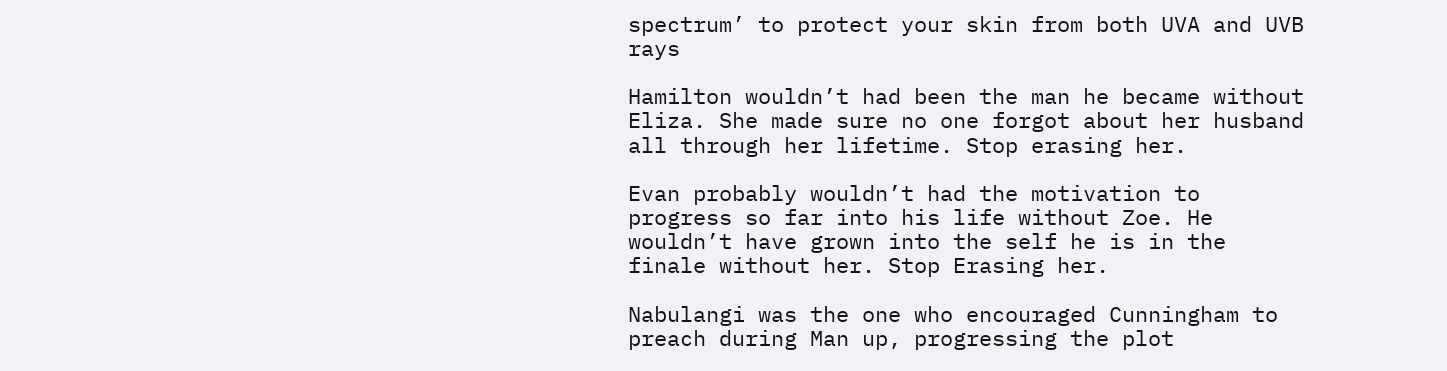spectrum’ to protect your skin from both UVA and UVB rays

Hamilton wouldn’t had been the man he became without Eliza. She made sure no one forgot about her husband all through her lifetime. Stop erasing her.

Evan probably wouldn’t had the motivation to progress so far into his life without Zoe. He wouldn’t have grown into the self he is in the finale without her. Stop Erasing her.

Nabulangi was the one who encouraged Cunningham to preach during Man up, progressing the plot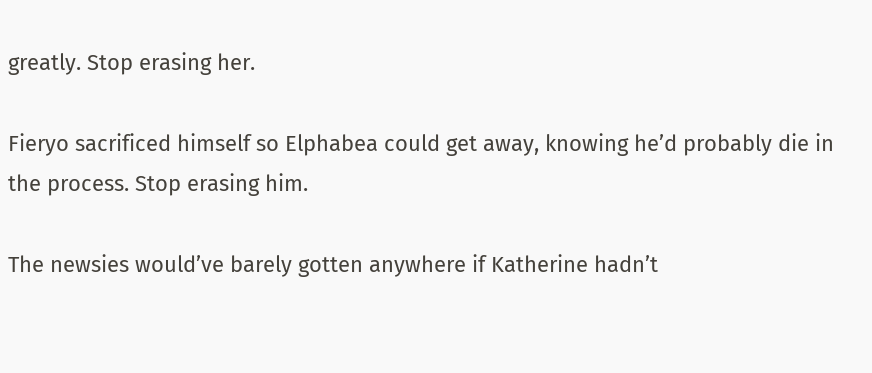greatly. Stop erasing her.

Fieryo sacrificed himself so Elphabea could get away, knowing he’d probably die in the process. Stop erasing him.

The newsies would’ve barely gotten anywhere if Katherine hadn’t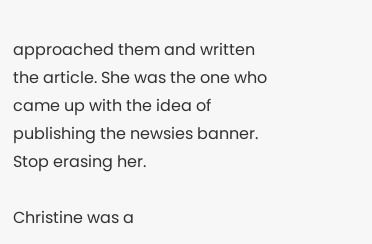approached them and written the article. She was the one who came up with the idea of publishing the newsies banner. Stop erasing her.

Christine was a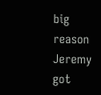big reason Jeremy got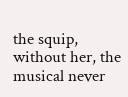the squip, without her, the musical never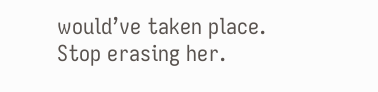would’ve taken place. Stop erasing her.